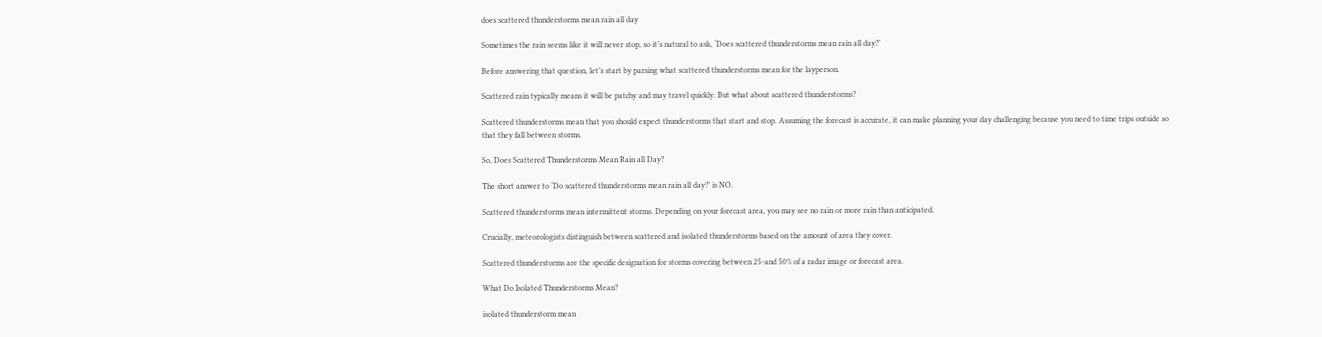does scattered thunderstorms mean rain all day

Sometimes the rain seems like it will never stop, so it’s natural to ask, ‘Does scattered thunderstorms mean rain all day?’

Before answering that question, let’s start by parsing what scattered thunderstorms mean for the layperson.

Scattered rain typically means it will be patchy and may travel quickly. But what about scattered thunderstorms?

Scattered thunderstorms mean that you should expect thunderstorms that start and stop. Assuming the forecast is accurate, it can make planning your day challenging because you need to time trips outside so that they fall between storms.

So, Does Scattered Thunderstorms Mean Rain all Day?

The short answer to ‘Do scattered thunderstorms mean rain all day?’ is NO.

Scattered thunderstorms mean intermittent storms. Depending on your forecast area, you may see no rain or more rain than anticipated.

Crucially, meteorologists distinguish between scattered and isolated thunderstorms based on the amount of area they cover.

Scattered thunderstorms are the specific designation for storms covering between 25-and 50% of a radar image or forecast area.

What Do Isolated Thunderstorms Mean?

isolated thunderstorm mean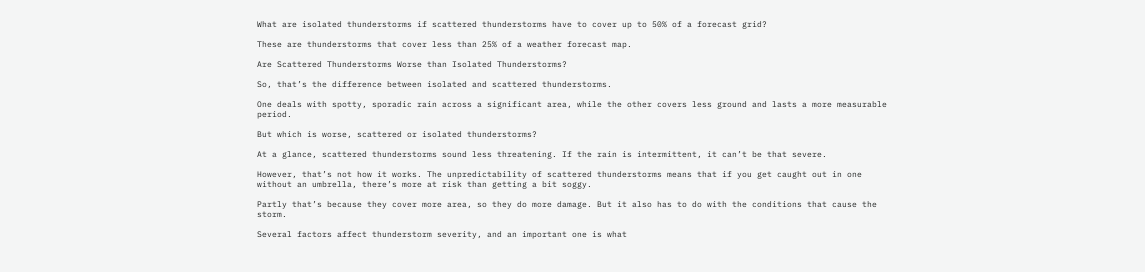What are isolated thunderstorms if scattered thunderstorms have to cover up to 50% of a forecast grid?

These are thunderstorms that cover less than 25% of a weather forecast map.

Are Scattered Thunderstorms Worse than Isolated Thunderstorms?

So, that’s the difference between isolated and scattered thunderstorms.

One deals with spotty, sporadic rain across a significant area, while the other covers less ground and lasts a more measurable period.

But which is worse, scattered or isolated thunderstorms?

At a glance, scattered thunderstorms sound less threatening. If the rain is intermittent, it can’t be that severe.

However, that’s not how it works. The unpredictability of scattered thunderstorms means that if you get caught out in one without an umbrella, there’s more at risk than getting a bit soggy.

Partly that’s because they cover more area, so they do more damage. But it also has to do with the conditions that cause the storm.

Several factors affect thunderstorm severity, and an important one is what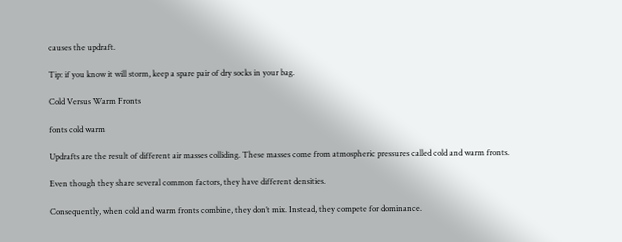causes the updraft.

Tip: if you know it will storm, keep a spare pair of dry socks in your bag.

Cold Versus Warm Fronts

fonts cold warm

Updrafts are the result of different air masses colliding. These masses come from atmospheric pressures called cold and warm fronts.

Even though they share several common factors, they have different densities.

Consequently, when cold and warm fronts combine, they don’t mix. Instead, they compete for dominance.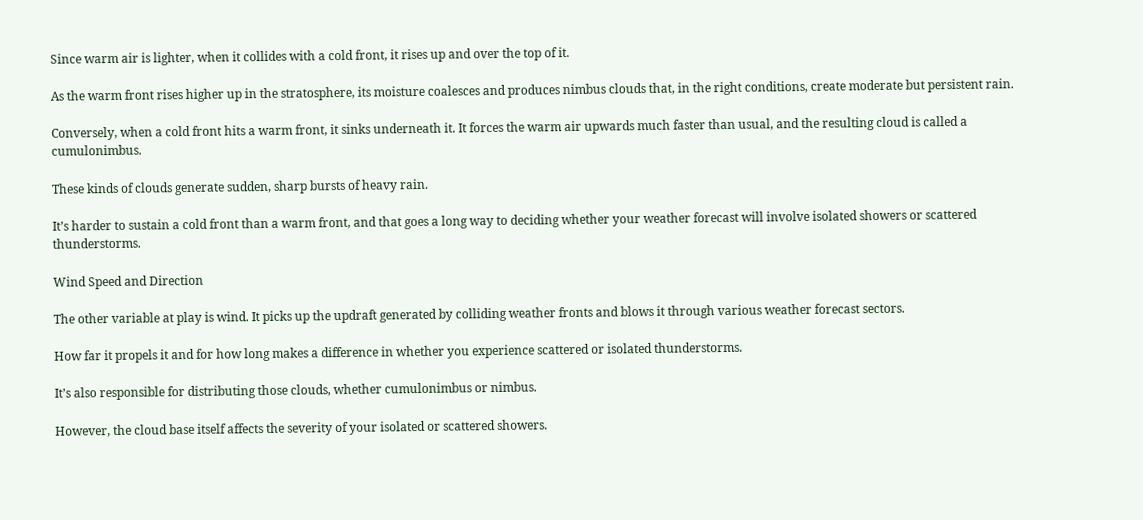Since warm air is lighter, when it collides with a cold front, it rises up and over the top of it.

As the warm front rises higher up in the stratosphere, its moisture coalesces and produces nimbus clouds that, in the right conditions, create moderate but persistent rain.

Conversely, when a cold front hits a warm front, it sinks underneath it. It forces the warm air upwards much faster than usual, and the resulting cloud is called a cumulonimbus.

These kinds of clouds generate sudden, sharp bursts of heavy rain.

It’s harder to sustain a cold front than a warm front, and that goes a long way to deciding whether your weather forecast will involve isolated showers or scattered thunderstorms.

Wind Speed and Direction

The other variable at play is wind. It picks up the updraft generated by colliding weather fronts and blows it through various weather forecast sectors.

How far it propels it and for how long makes a difference in whether you experience scattered or isolated thunderstorms.

It’s also responsible for distributing those clouds, whether cumulonimbus or nimbus.

However, the cloud base itself affects the severity of your isolated or scattered showers.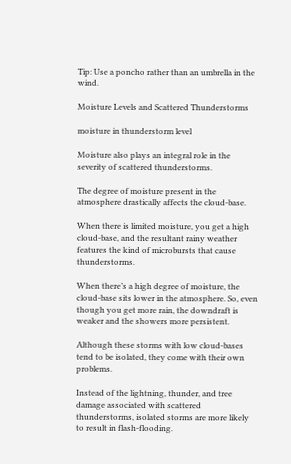Tip: Use a poncho rather than an umbrella in the wind.

Moisture Levels and Scattered Thunderstorms

moisture in thunderstorm level

Moisture also plays an integral role in the severity of scattered thunderstorms.

The degree of moisture present in the atmosphere drastically affects the cloud-base.

When there is limited moisture, you get a high cloud-base, and the resultant rainy weather features the kind of microbursts that cause thunderstorms.

When there’s a high degree of moisture, the cloud-base sits lower in the atmosphere. So, even though you get more rain, the downdraft is weaker and the showers more persistent.

Although these storms with low cloud-bases tend to be isolated, they come with their own problems.

Instead of the lightning, thunder, and tree damage associated with scattered thunderstorms, isolated storms are more likely to result in flash-flooding.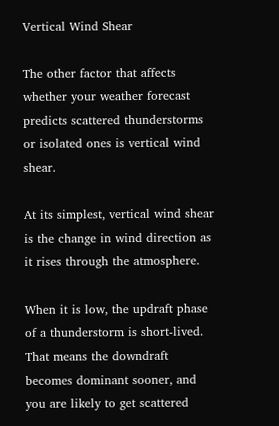Vertical Wind Shear

The other factor that affects whether your weather forecast predicts scattered thunderstorms or isolated ones is vertical wind shear.

At its simplest, vertical wind shear is the change in wind direction as it rises through the atmosphere.

When it is low, the updraft phase of a thunderstorm is short-lived. That means the downdraft becomes dominant sooner, and you are likely to get scattered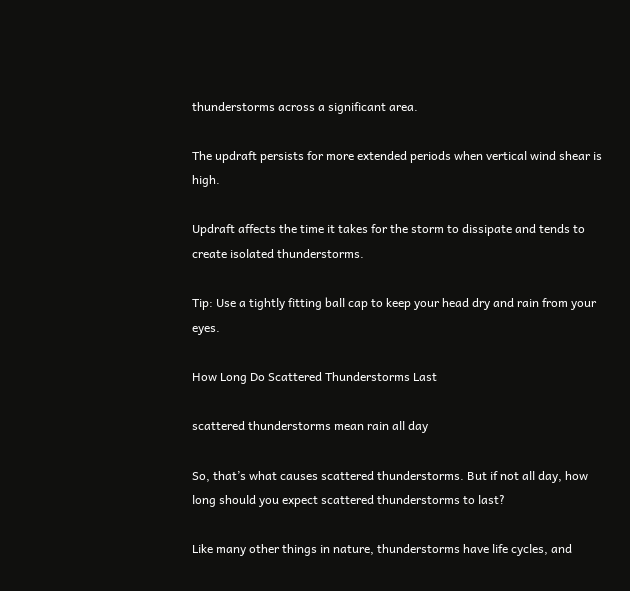thunderstorms across a significant area.

The updraft persists for more extended periods when vertical wind shear is high.

Updraft affects the time it takes for the storm to dissipate and tends to create isolated thunderstorms.

Tip: Use a tightly fitting ball cap to keep your head dry and rain from your eyes.

How Long Do Scattered Thunderstorms Last

scattered thunderstorms mean rain all day

So, that’s what causes scattered thunderstorms. But if not all day, how long should you expect scattered thunderstorms to last?

Like many other things in nature, thunderstorms have life cycles, and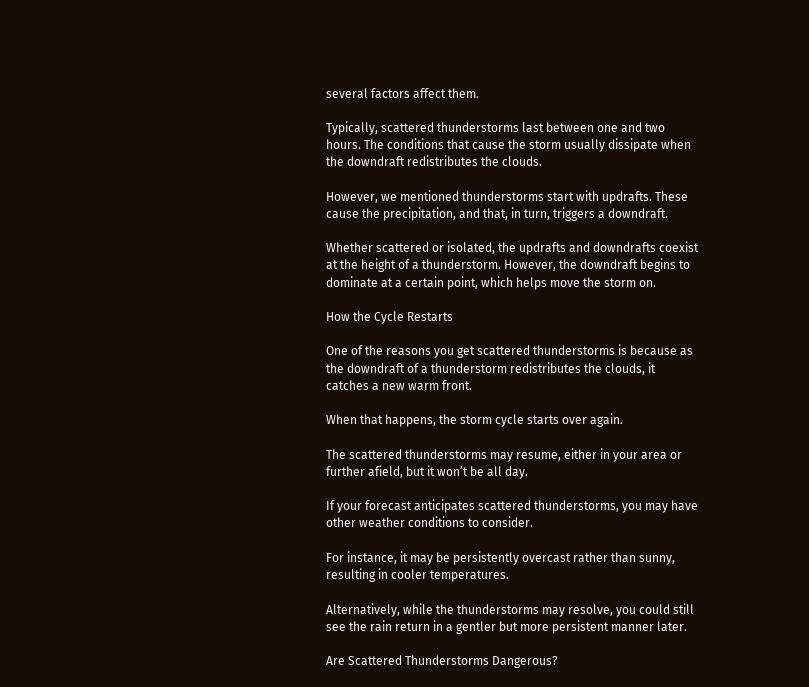several factors affect them.

Typically, scattered thunderstorms last between one and two hours. The conditions that cause the storm usually dissipate when the downdraft redistributes the clouds.

However, we mentioned thunderstorms start with updrafts. These cause the precipitation, and that, in turn, triggers a downdraft.

Whether scattered or isolated, the updrafts and downdrafts coexist at the height of a thunderstorm. However, the downdraft begins to dominate at a certain point, which helps move the storm on.

How the Cycle Restarts

One of the reasons you get scattered thunderstorms is because as the downdraft of a thunderstorm redistributes the clouds, it catches a new warm front.

When that happens, the storm cycle starts over again.

The scattered thunderstorms may resume, either in your area or further afield, but it won’t be all day.

If your forecast anticipates scattered thunderstorms, you may have other weather conditions to consider.

For instance, it may be persistently overcast rather than sunny, resulting in cooler temperatures.

Alternatively, while the thunderstorms may resolve, you could still see the rain return in a gentler but more persistent manner later.

Are Scattered Thunderstorms Dangerous?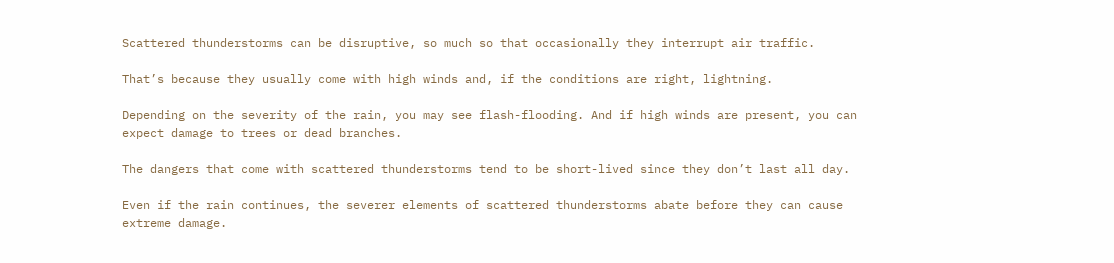Scattered thunderstorms can be disruptive, so much so that occasionally they interrupt air traffic.

That’s because they usually come with high winds and, if the conditions are right, lightning.

Depending on the severity of the rain, you may see flash-flooding. And if high winds are present, you can expect damage to trees or dead branches.

The dangers that come with scattered thunderstorms tend to be short-lived since they don’t last all day.

Even if the rain continues, the severer elements of scattered thunderstorms abate before they can cause extreme damage.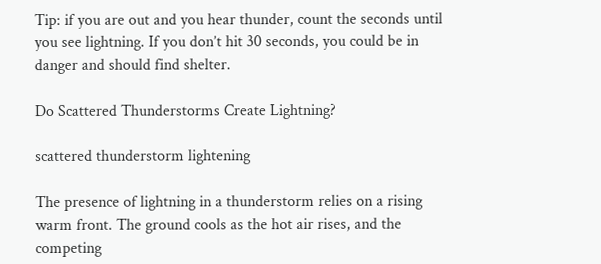Tip: if you are out and you hear thunder, count the seconds until you see lightning. If you don’t hit 30 seconds, you could be in danger and should find shelter.

Do Scattered Thunderstorms Create Lightning?

scattered thunderstorm lightening

The presence of lightning in a thunderstorm relies on a rising warm front. The ground cools as the hot air rises, and the competing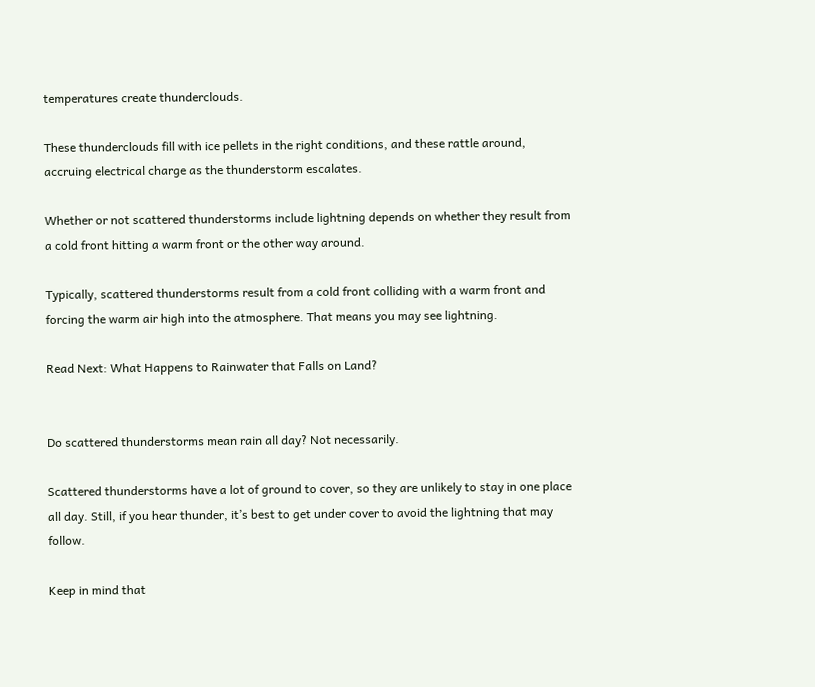temperatures create thunderclouds.

These thunderclouds fill with ice pellets in the right conditions, and these rattle around, accruing electrical charge as the thunderstorm escalates.

Whether or not scattered thunderstorms include lightning depends on whether they result from a cold front hitting a warm front or the other way around.

Typically, scattered thunderstorms result from a cold front colliding with a warm front and forcing the warm air high into the atmosphere. That means you may see lightning.

Read Next: What Happens to Rainwater that Falls on Land?


Do scattered thunderstorms mean rain all day? Not necessarily.

Scattered thunderstorms have a lot of ground to cover, so they are unlikely to stay in one place all day. Still, if you hear thunder, it’s best to get under cover to avoid the lightning that may follow.

Keep in mind that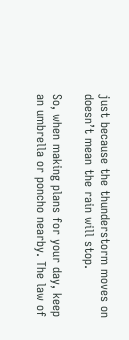just because the thunderstorm moves on doesn’t mean the rain will stop.

So, when making plans for your day, keep an umbrella or poncho nearby. The law of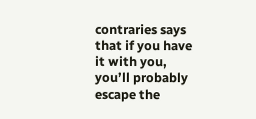contraries says that if you have it with you, you’ll probably escape the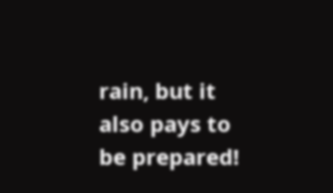rain, but it also pays to be prepared!